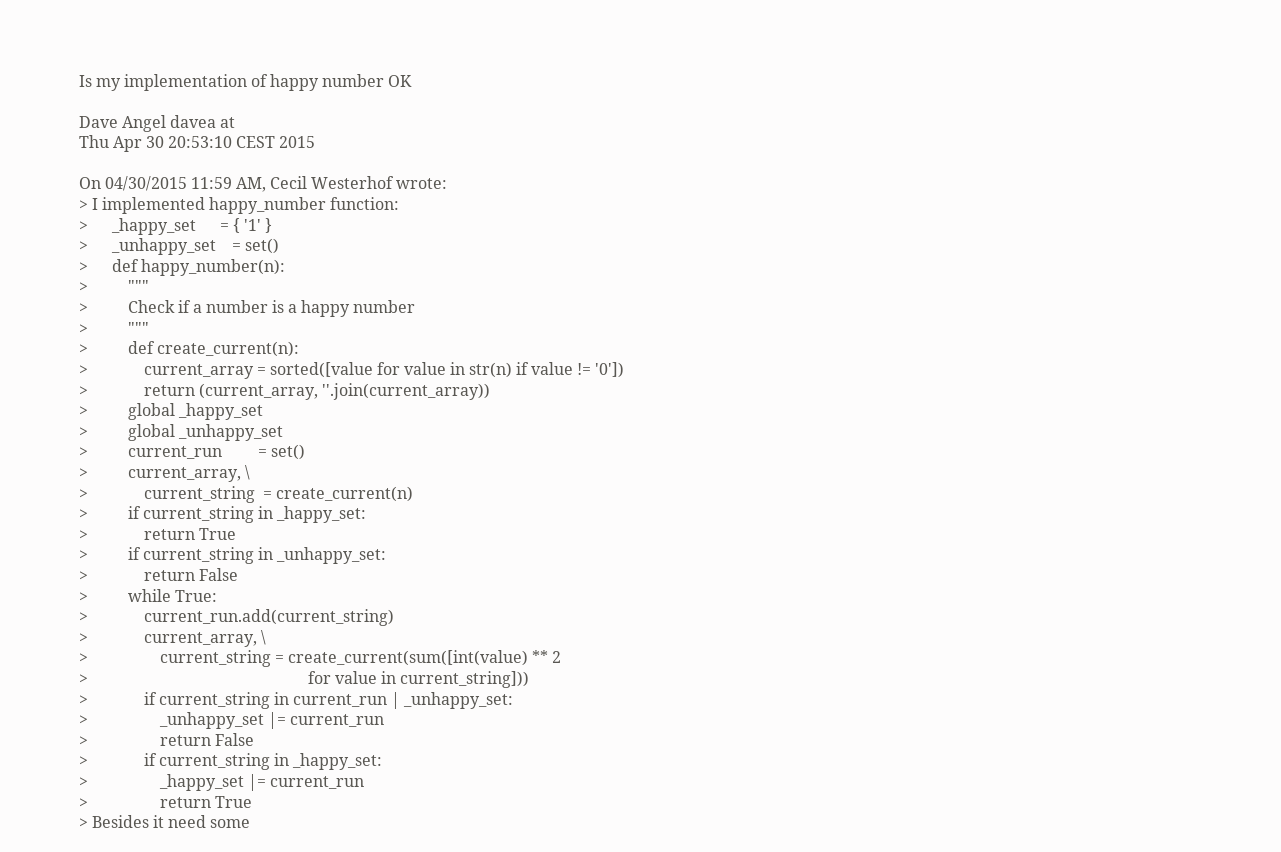Is my implementation of happy number OK

Dave Angel davea at
Thu Apr 30 20:53:10 CEST 2015

On 04/30/2015 11:59 AM, Cecil Westerhof wrote:
> I implemented happy_number function:
>      _happy_set      = { '1' }
>      _unhappy_set    = set()
>      def happy_number(n):
>          """
>          Check if a number is a happy number
>          """
>          def create_current(n):
>              current_array = sorted([value for value in str(n) if value != '0'])
>              return (current_array, ''.join(current_array))
>          global _happy_set
>          global _unhappy_set
>          current_run         = set()
>          current_array, \
>              current_string  = create_current(n)
>          if current_string in _happy_set:
>              return True
>          if current_string in _unhappy_set:
>              return False
>          while True:
>              current_run.add(current_string)
>              current_array, \
>                  current_string = create_current(sum([int(value) ** 2
>                                                       for value in current_string]))
>              if current_string in current_run | _unhappy_set:
>                  _unhappy_set |= current_run
>                  return False
>              if current_string in _happy_set:
>                  _happy_set |= current_run
>                  return True
> Besides it need some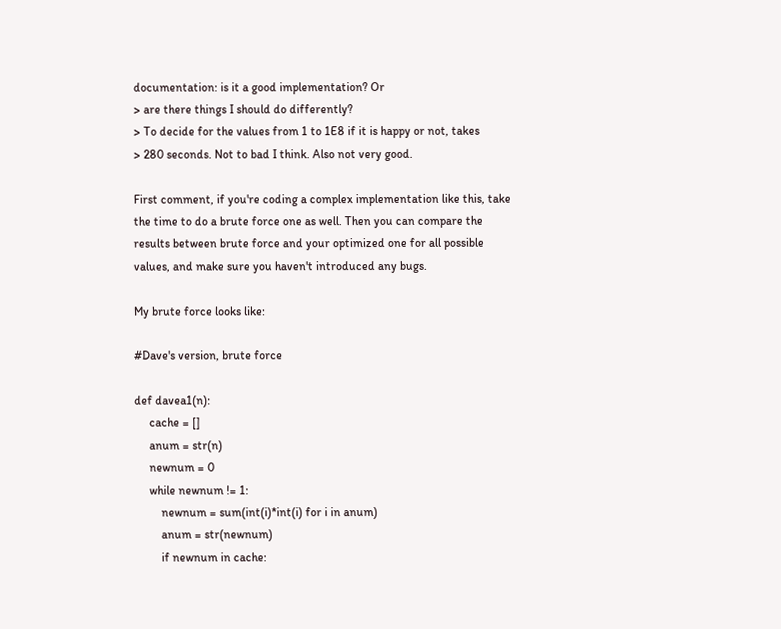documentation: is it a good implementation? Or
> are there things I should do differently?
> To decide for the values from 1 to 1E8 if it is happy or not, takes
> 280 seconds. Not to bad I think. Also not very good.

First comment, if you're coding a complex implementation like this, take
the time to do a brute force one as well. Then you can compare the
results between brute force and your optimized one for all possible
values, and make sure you haven't introduced any bugs.

My brute force looks like:

#Dave's version, brute force

def davea1(n):
     cache = []
     anum = str(n)
     newnum = 0
     while newnum != 1:
         newnum = sum(int(i)*int(i) for i in anum)
         anum = str(newnum)
         if newnum in cache: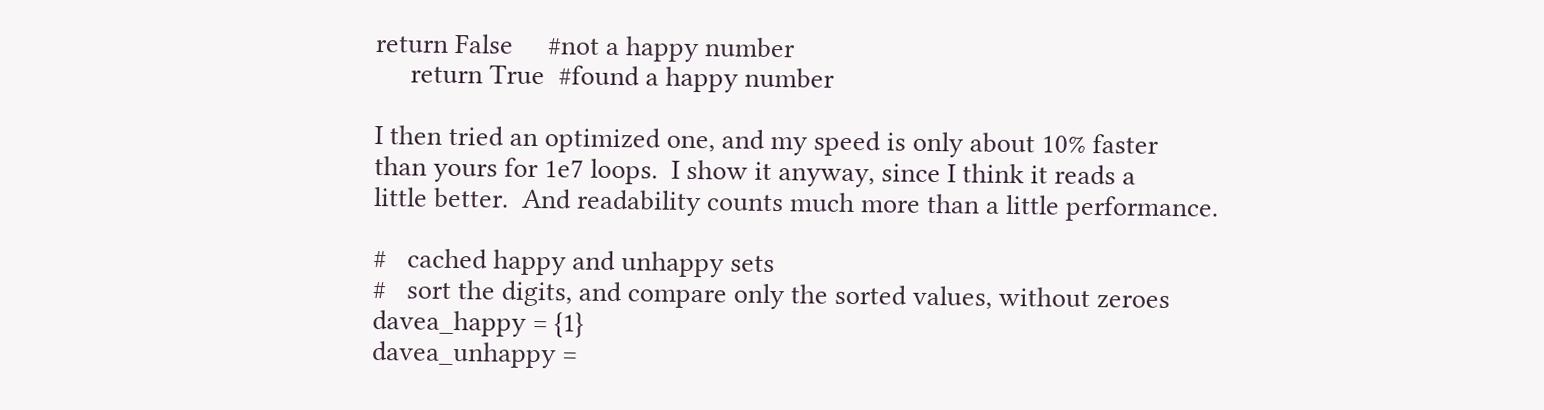return False     #not a happy number
     return True  #found a happy number

I then tried an optimized one, and my speed is only about 10% faster
than yours for 1e7 loops.  I show it anyway, since I think it reads a
little better.  And readability counts much more than a little performance.

#   cached happy and unhappy sets
#   sort the digits, and compare only the sorted values, without zeroes
davea_happy = {1}
davea_unhappy =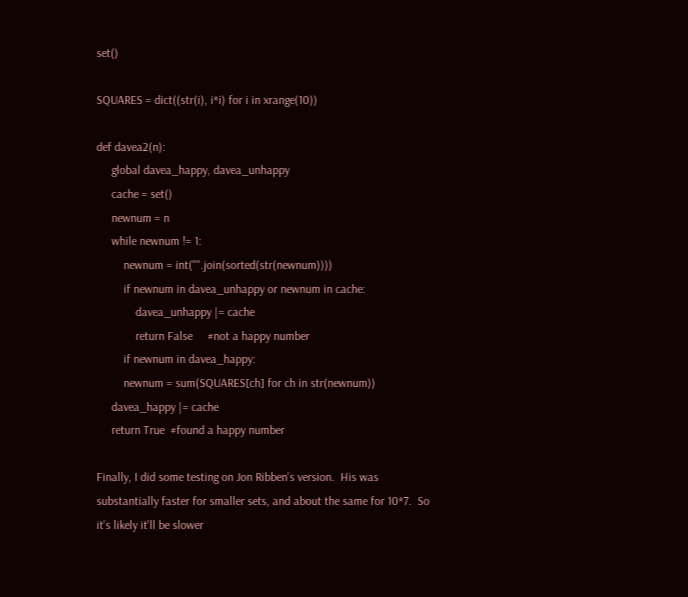set()

SQUARES = dict((str(i), i*i) for i in xrange(10))

def davea2(n):
     global davea_happy, davea_unhappy
     cache = set()
     newnum = n
     while newnum != 1:
         newnum = int("".join(sorted(str(newnum))))
         if newnum in davea_unhappy or newnum in cache:
             davea_unhappy |= cache
             return False     #not a happy number
         if newnum in davea_happy:
         newnum = sum(SQUARES[ch] for ch in str(newnum))
     davea_happy |= cache
     return True  #found a happy number

Finally, I did some testing on Jon Ribben's version.  His was
substantially faster for smaller sets, and about the same for 10*7.  So
it's likely it'll be slower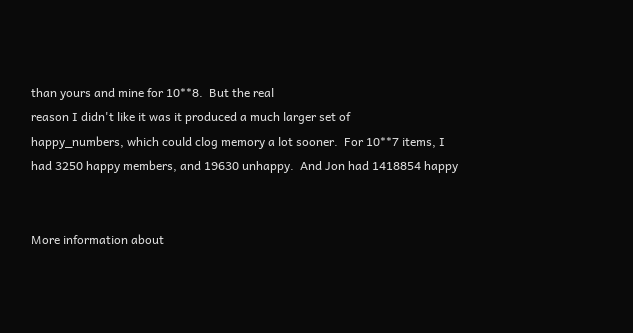than yours and mine for 10**8.  But the real
reason I didn't like it was it produced a much larger set of
happy_numbers, which could clog memory a lot sooner.  For 10**7 items, I
had 3250 happy members, and 19630 unhappy.  And Jon had 1418854 happy


More information about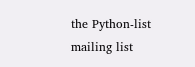the Python-list mailing list